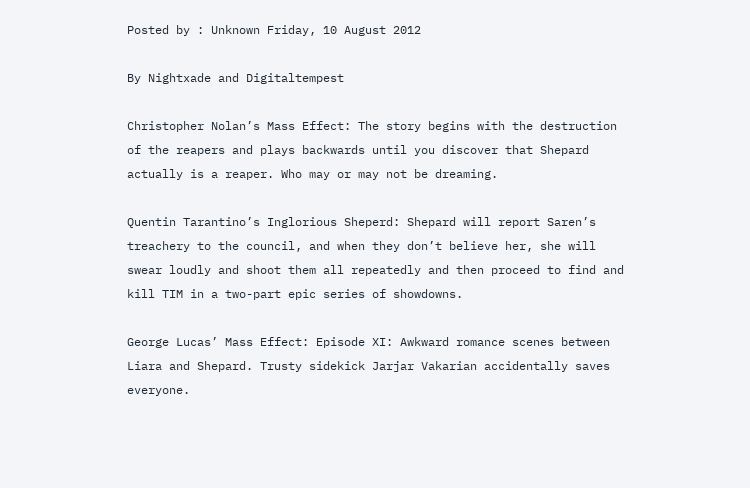Posted by : Unknown Friday, 10 August 2012

By Nightxade and Digitaltempest

Christopher Nolan’s Mass Effect: The story begins with the destruction of the reapers and plays backwards until you discover that Shepard actually is a reaper. Who may or may not be dreaming.

Quentin Tarantino’s Inglorious Sheperd: Shepard will report Saren’s treachery to the council, and when they don’t believe her, she will swear loudly and shoot them all repeatedly and then proceed to find and kill TIM in a two-part epic series of showdowns.

George Lucas’ Mass Effect: Episode XI: Awkward romance scenes between Liara and Shepard. Trusty sidekick Jarjar Vakarian accidentally saves everyone.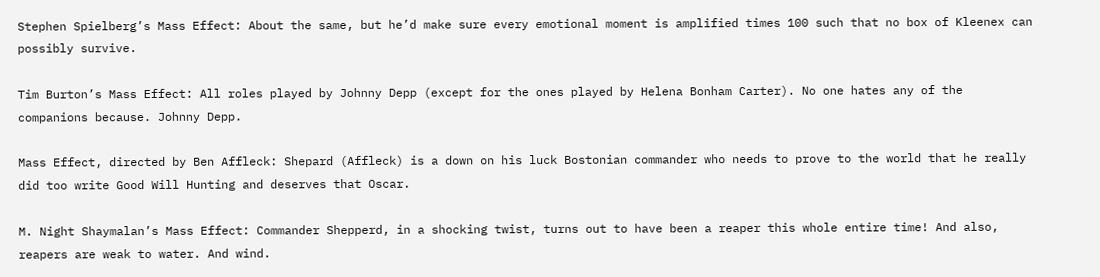Stephen Spielberg’s Mass Effect: About the same, but he’d make sure every emotional moment is amplified times 100 such that no box of Kleenex can possibly survive.

Tim Burton’s Mass Effect: All roles played by Johnny Depp (except for the ones played by Helena Bonham Carter). No one hates any of the companions because. Johnny Depp.

Mass Effect, directed by Ben Affleck: Shepard (Affleck) is a down on his luck Bostonian commander who needs to prove to the world that he really did too write Good Will Hunting and deserves that Oscar.

M. Night Shaymalan’s Mass Effect: Commander Shepperd, in a shocking twist, turns out to have been a reaper this whole entire time! And also, reapers are weak to water. And wind.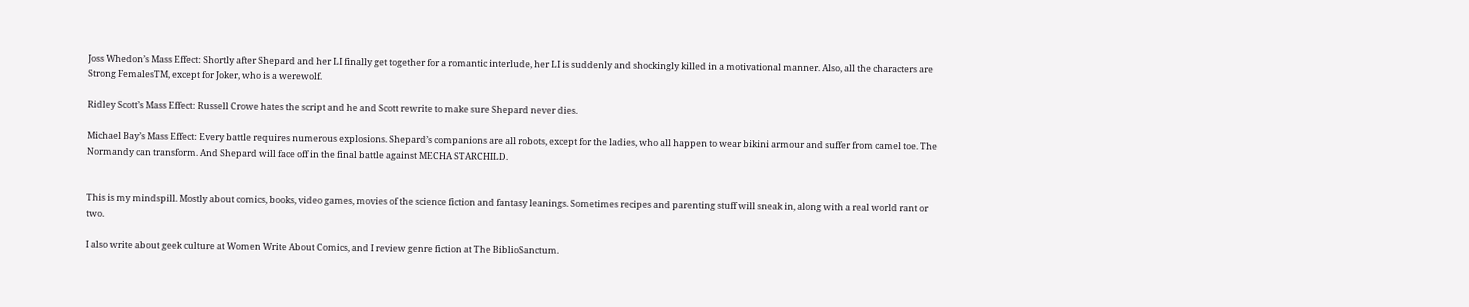Joss Whedon’s Mass Effect: Shortly after Shepard and her LI finally get together for a romantic interlude, her LI is suddenly and shockingly killed in a motivational manner. Also, all the characters are Strong FemalesTM, except for Joker, who is a werewolf.

Ridley Scott’s Mass Effect: Russell Crowe hates the script and he and Scott rewrite to make sure Shepard never dies.

Michael Bay’s Mass Effect: Every battle requires numerous explosions. Shepard’s companions are all robots, except for the ladies, who all happen to wear bikini armour and suffer from camel toe. The Normandy can transform. And Shepard will face off in the final battle against MECHA STARCHILD.


This is my mindspill. Mostly about comics, books, video games, movies of the science fiction and fantasy leanings. Sometimes recipes and parenting stuff will sneak in, along with a real world rant or two.

I also write about geek culture at Women Write About Comics, and I review genre fiction at The BiblioSanctum.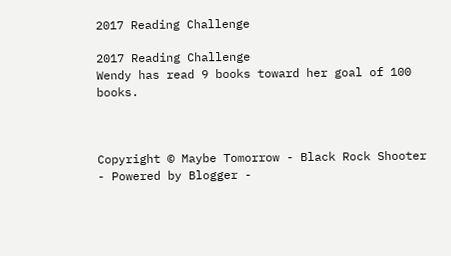2017 Reading Challenge

2017 Reading Challenge
Wendy has read 9 books toward her goal of 100 books.



Copyright © Maybe Tomorrow - Black Rock Shooter - Powered by Blogger -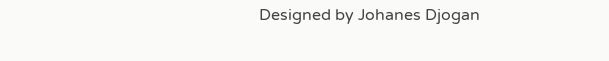Designed by Johanes Djogan